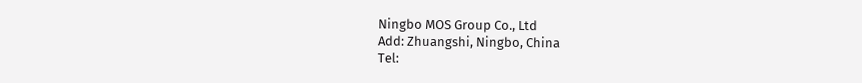Ningbo MOS Group Co., Ltd
Add: Zhuangshi, Ningbo, China
Tel: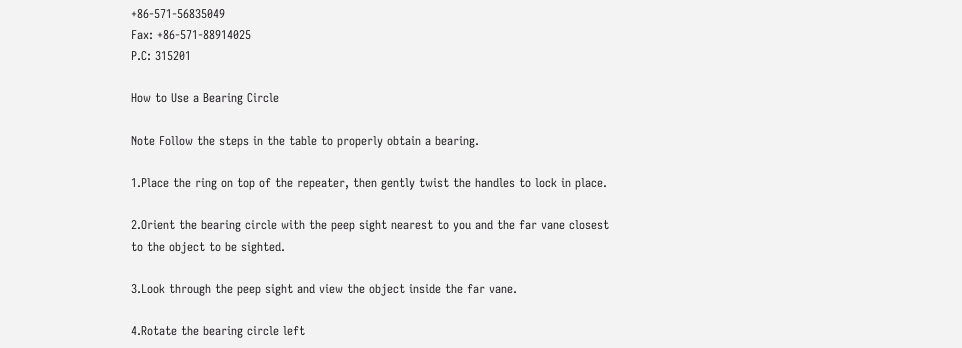+86-571-56835049
Fax: +86-571-88914025
P.C: 315201

How to Use a Bearing Circle

Note Follow the steps in the table to properly obtain a bearing.

1.Place the ring on top of the repeater, then gently twist the handles to lock in place.

2.Orient the bearing circle with the peep sight nearest to you and the far vane closest to the object to be sighted.

3.Look through the peep sight and view the object inside the far vane.

4.Rotate the bearing circle left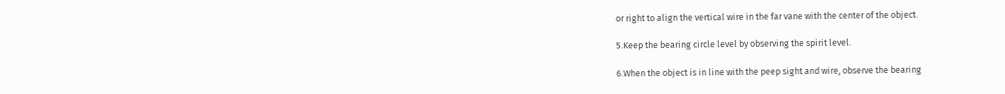or right to align the vertical wire in the far vane with the center of the object.

5.Keep the bearing circle level by observing the spirit level.

6.When the object is in line with the peep sight and wire, observe the bearing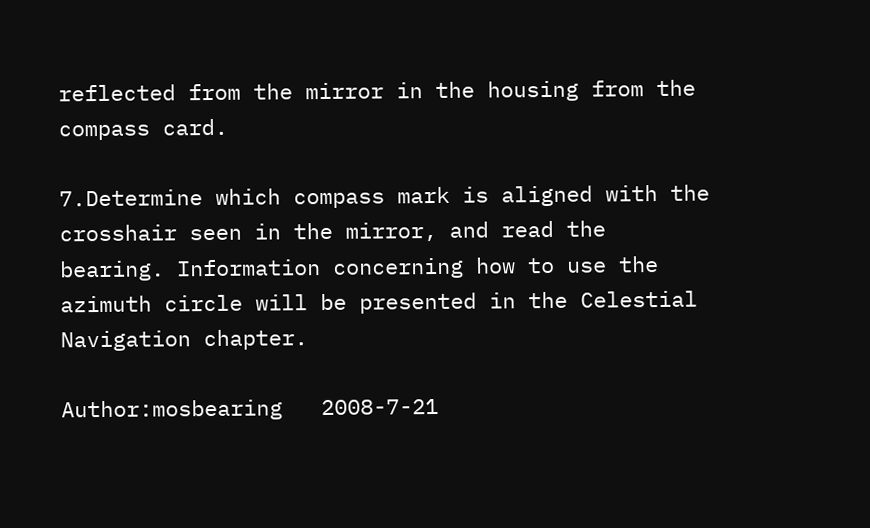reflected from the mirror in the housing from the compass card.

7.Determine which compass mark is aligned with the crosshair seen in the mirror, and read the bearing. Information concerning how to use the azimuth circle will be presented in the Celestial Navigation chapter.

Author:mosbearing   2008-7-21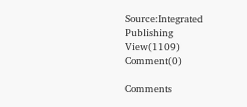Source:Integrated Publishing    View(1109)     Comment(0)

Comments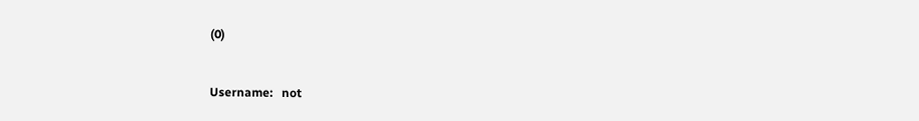(0)


Username:   not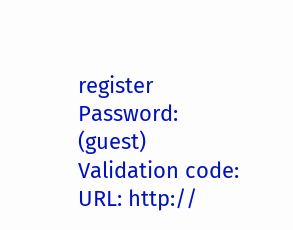register
Password: (guest)
Validation code:
URL: http://